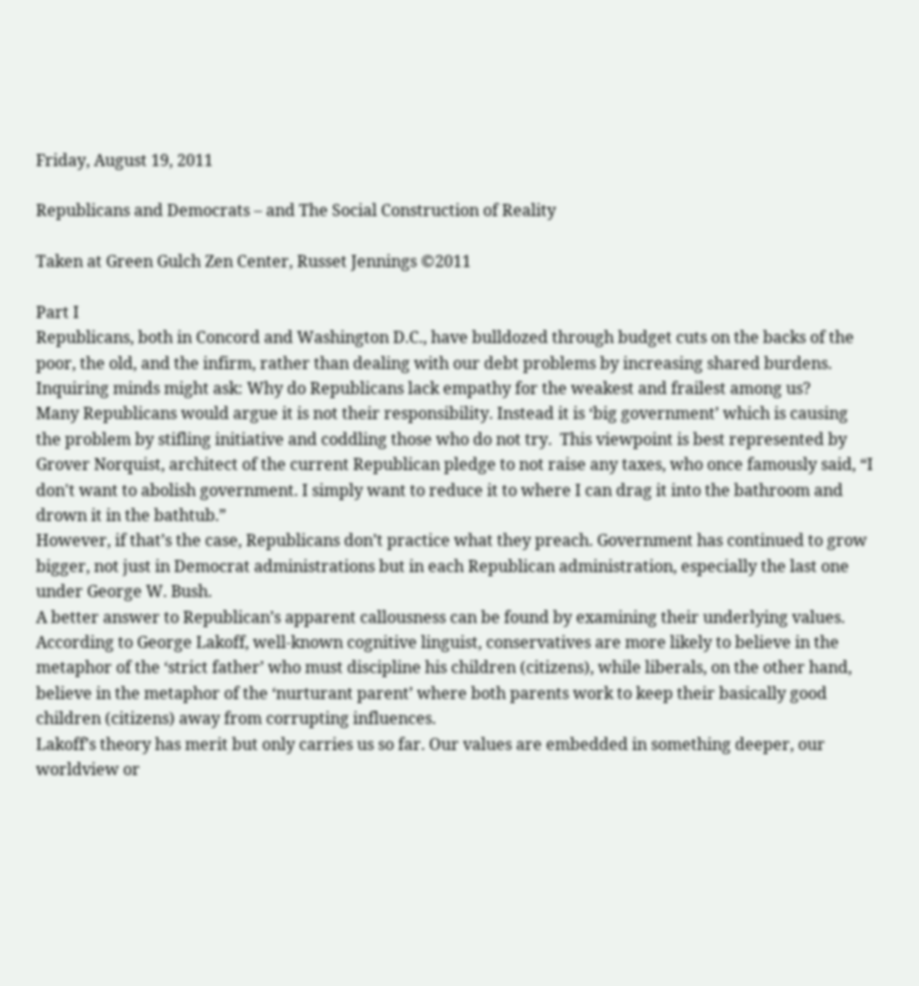Friday, August 19, 2011

Republicans and Democrats – and The Social Construction of Reality

Taken at Green Gulch Zen Center, Russet Jennings ©2011

Part I
Republicans, both in Concord and Washington D.C., have bulldozed through budget cuts on the backs of the poor, the old, and the infirm, rather than dealing with our debt problems by increasing shared burdens.
Inquiring minds might ask: Why do Republicans lack empathy for the weakest and frailest among us?
Many Republicans would argue it is not their responsibility. Instead it is ‘big government’ which is causing the problem by stifling initiative and coddling those who do not try.  This viewpoint is best represented by Grover Norquist, architect of the current Republican pledge to not raise any taxes, who once famously said, “I don't want to abolish government. I simply want to reduce it to where I can drag it into the bathroom and drown it in the bathtub.”
However, if that’s the case, Republicans don’t practice what they preach. Government has continued to grow bigger, not just in Democrat administrations but in each Republican administration, especially the last one under George W. Bush.
A better answer to Republican’s apparent callousness can be found by examining their underlying values. According to George Lakoff, well-known cognitive linguist, conservatives are more likely to believe in the metaphor of the ‘strict father’ who must discipline his children (citizens), while liberals, on the other hand, believe in the metaphor of the ‘nurturant parent’ where both parents work to keep their basically good children (citizens) away from corrupting influences.
Lakoff’s theory has merit but only carries us so far. Our values are embedded in something deeper, our worldview or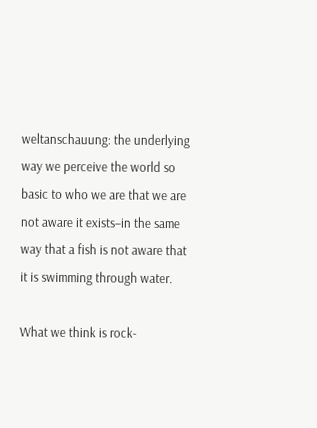weltanschauung: the underlying way we perceive the world so basic to who we are that we are not aware it exists–in the same way that a fish is not aware that it is swimming through water.

What we think is rock-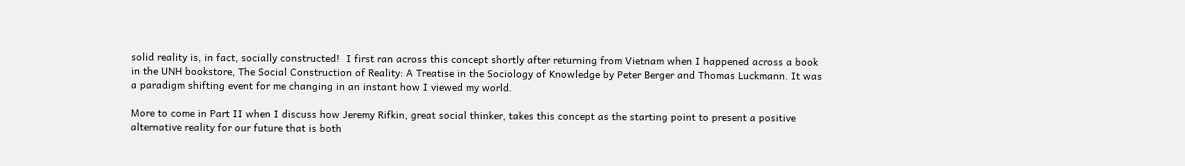solid reality is, in fact, socially constructed!  I first ran across this concept shortly after returning from Vietnam when I happened across a book in the UNH bookstore, The Social Construction of Reality: A Treatise in the Sociology of Knowledge by Peter Berger and Thomas Luckmann. It was a paradigm shifting event for me changing in an instant how I viewed my world.

More to come in Part II when I discuss how Jeremy Rifkin, great social thinker, takes this concept as the starting point to present a positive alternative reality for our future that is both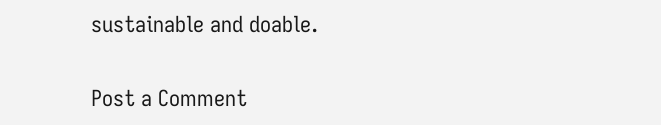sustainable and doable.

Post a Comment